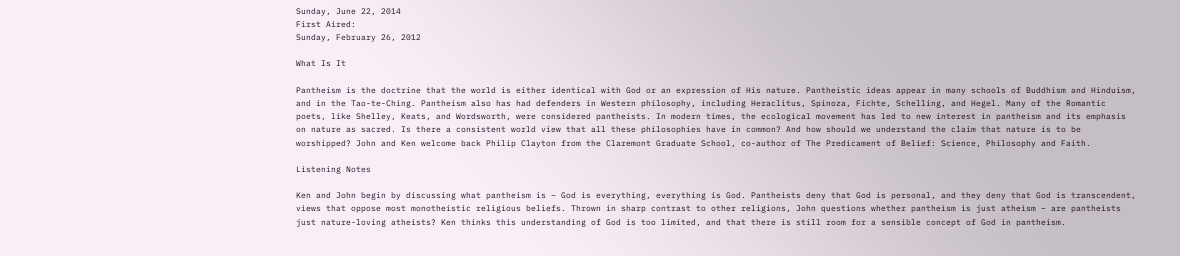Sunday, June 22, 2014
First Aired:
Sunday, February 26, 2012

What Is It

Pantheism is the doctrine that the world is either identical with God or an expression of His nature. Pantheistic ideas appear in many schools of Buddhism and Hinduism, and in the Tao-te-Ching. Pantheism also has had defenders in Western philosophy, including Heraclitus, Spinoza, Fichte, Schelling, and Hegel. Many of the Romantic poets, like Shelley, Keats, and Wordsworth, were considered pantheists. In modern times, the ecological movement has led to new interest in pantheism and its emphasis on nature as sacred. Is there a consistent world view that all these philosophies have in common? And how should we understand the claim that nature is to be worshipped? John and Ken welcome back Philip Clayton from the Claremont Graduate School, co-author of The Predicament of Belief: Science, Philosophy and Faith.

Listening Notes

Ken and John begin by discussing what pantheism is – God is everything, everything is God. Pantheists deny that God is personal, and they deny that God is transcendent, views that oppose most monotheistic religious beliefs. Thrown in sharp contrast to other religions, John questions whether pantheism is just atheism – are pantheists just nature-loving atheists? Ken thinks this understanding of God is too limited, and that there is still room for a sensible concept of God in pantheism.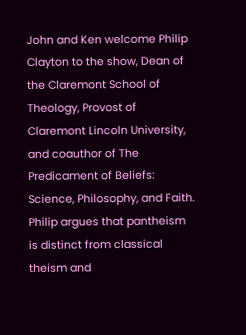John and Ken welcome Philip Clayton to the show, Dean of the Claremont School of Theology, Provost of Claremont Lincoln University, and coauthor of The Predicament of Beliefs: Science, Philosophy, and Faith. Philip argues that pantheism is distinct from classical theism and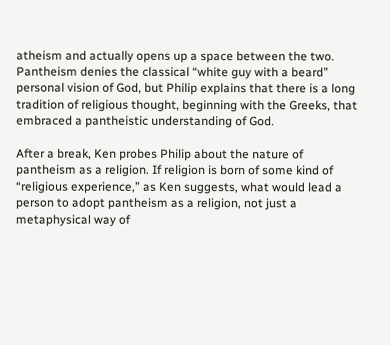atheism and actually opens up a space between the two. Pantheism denies the classical “white guy with a beard” personal vision of God, but Philip explains that there is a long tradition of religious thought, beginning with the Greeks, that embraced a pantheistic understanding of God.

After a break, Ken probes Philip about the nature of pantheism as a religion. If religion is born of some kind of “religious experience,” as Ken suggests, what would lead a person to adopt pantheism as a religion, not just a metaphysical way of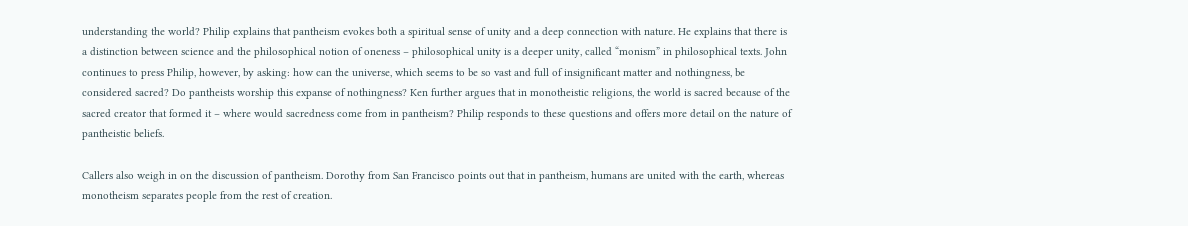understanding the world? Philip explains that pantheism evokes both a spiritual sense of unity and a deep connection with nature. He explains that there is a distinction between science and the philosophical notion of oneness – philosophical unity is a deeper unity, called “monism” in philosophical texts. John continues to press Philip, however, by asking: how can the universe, which seems to be so vast and full of insignificant matter and nothingness, be considered sacred? Do pantheists worship this expanse of nothingness? Ken further argues that in monotheistic religions, the world is sacred because of the sacred creator that formed it – where would sacredness come from in pantheism? Philip responds to these questions and offers more detail on the nature of pantheistic beliefs.

Callers also weigh in on the discussion of pantheism. Dorothy from San Francisco points out that in pantheism, humans are united with the earth, whereas monotheism separates people from the rest of creation.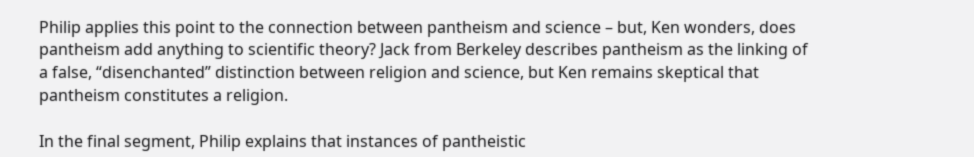Philip applies this point to the connection between pantheism and science – but, Ken wonders, does pantheism add anything to scientific theory? Jack from Berkeley describes pantheism as the linking of a false, “disenchanted” distinction between religion and science, but Ken remains skeptical that pantheism constitutes a religion.

In the final segment, Philip explains that instances of pantheistic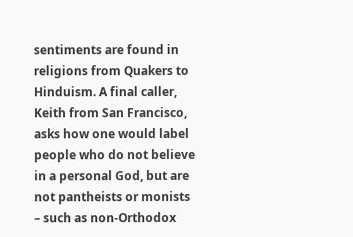sentiments are found in religions from Quakers to Hinduism. A final caller, Keith from San Francisco, asks how one would label people who do not believe in a personal God, but are not pantheists or monists – such as non-Orthodox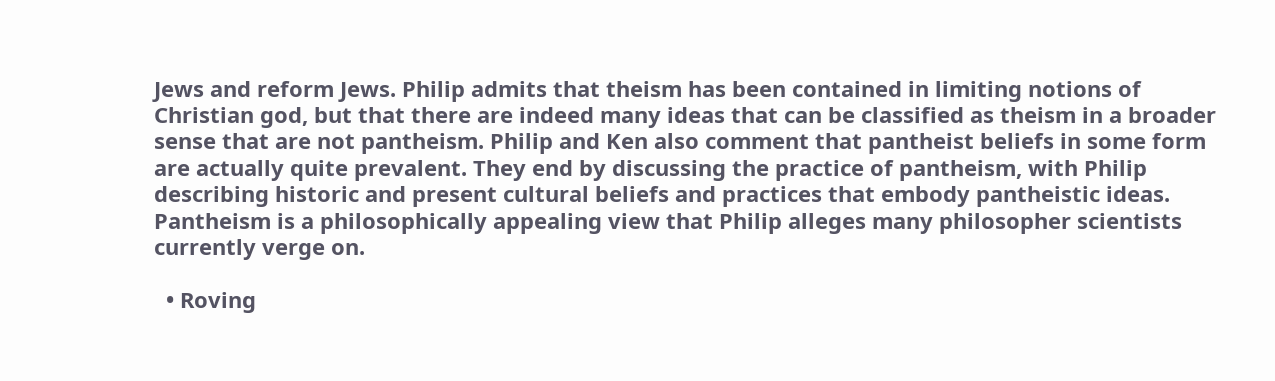Jews and reform Jews. Philip admits that theism has been contained in limiting notions of Christian god, but that there are indeed many ideas that can be classified as theism in a broader sense that are not pantheism. Philip and Ken also comment that pantheist beliefs in some form are actually quite prevalent. They end by discussing the practice of pantheism, with Philip describing historic and present cultural beliefs and practices that embody pantheistic ideas. Pantheism is a philosophically appealing view that Philip alleges many philosopher scientists currently verge on.

  • Roving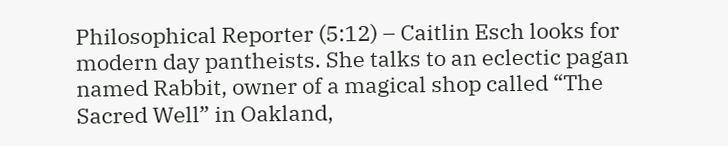Philosophical Reporter (5:12) – Caitlin Esch looks for modern day pantheists. She talks to an eclectic pagan named Rabbit, owner of a magical shop called “The Sacred Well” in Oakland,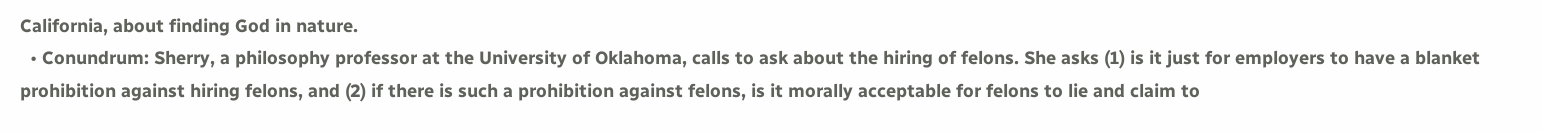California, about finding God in nature.
  • Conundrum: Sherry, a philosophy professor at the University of Oklahoma, calls to ask about the hiring of felons. She asks (1) is it just for employers to have a blanket prohibition against hiring felons, and (2) if there is such a prohibition against felons, is it morally acceptable for felons to lie and claim to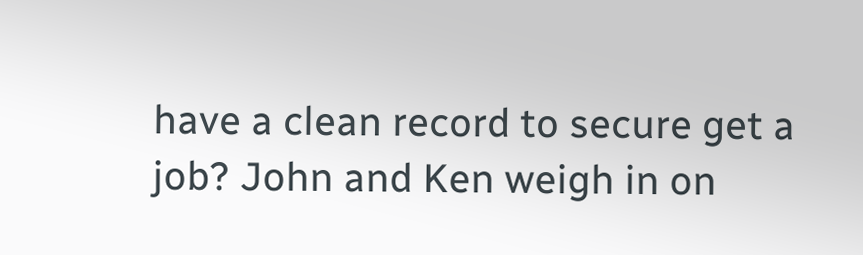have a clean record to secure get a job? John and Ken weigh in on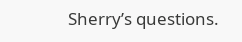Sherry’s questions.